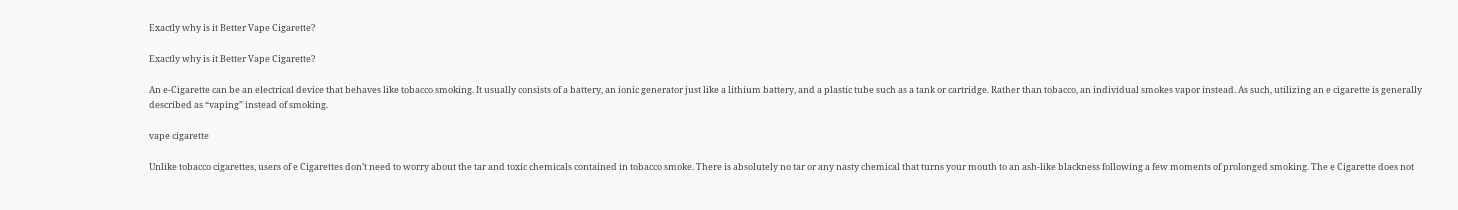Exactly why is it Better Vape Cigarette?

Exactly why is it Better Vape Cigarette?

An e-Cigarette can be an electrical device that behaves like tobacco smoking. It usually consists of a battery, an ionic generator just like a lithium battery, and a plastic tube such as a tank or cartridge. Rather than tobacco, an individual smokes vapor instead. As such, utilizing an e cigarette is generally described as “vaping” instead of smoking.

vape cigarette

Unlike tobacco cigarettes, users of e Cigarettes don’t need to worry about the tar and toxic chemicals contained in tobacco smoke. There is absolutely no tar or any nasty chemical that turns your mouth to an ash-like blackness following a few moments of prolonged smoking. The e Cigarette does not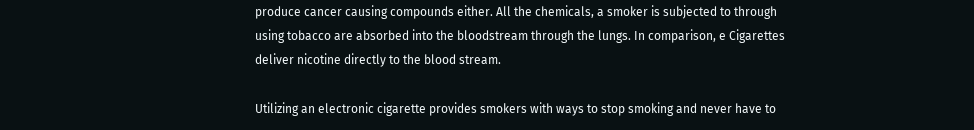produce cancer causing compounds either. All the chemicals, a smoker is subjected to through using tobacco are absorbed into the bloodstream through the lungs. In comparison, e Cigarettes deliver nicotine directly to the blood stream.

Utilizing an electronic cigarette provides smokers with ways to stop smoking and never have to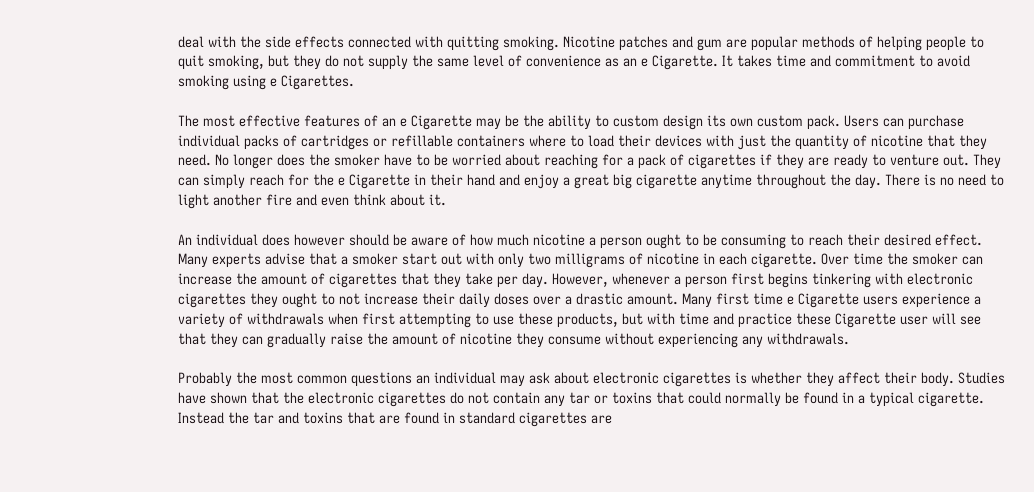deal with the side effects connected with quitting smoking. Nicotine patches and gum are popular methods of helping people to quit smoking, but they do not supply the same level of convenience as an e Cigarette. It takes time and commitment to avoid smoking using e Cigarettes.

The most effective features of an e Cigarette may be the ability to custom design its own custom pack. Users can purchase individual packs of cartridges or refillable containers where to load their devices with just the quantity of nicotine that they need. No longer does the smoker have to be worried about reaching for a pack of cigarettes if they are ready to venture out. They can simply reach for the e Cigarette in their hand and enjoy a great big cigarette anytime throughout the day. There is no need to light another fire and even think about it.

An individual does however should be aware of how much nicotine a person ought to be consuming to reach their desired effect. Many experts advise that a smoker start out with only two milligrams of nicotine in each cigarette. Over time the smoker can increase the amount of cigarettes that they take per day. However, whenever a person first begins tinkering with electronic cigarettes they ought to not increase their daily doses over a drastic amount. Many first time e Cigarette users experience a variety of withdrawals when first attempting to use these products, but with time and practice these Cigarette user will see that they can gradually raise the amount of nicotine they consume without experiencing any withdrawals.

Probably the most common questions an individual may ask about electronic cigarettes is whether they affect their body. Studies have shown that the electronic cigarettes do not contain any tar or toxins that could normally be found in a typical cigarette. Instead the tar and toxins that are found in standard cigarettes are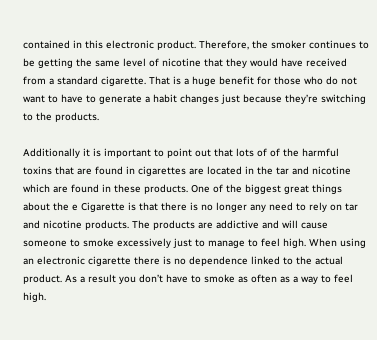contained in this electronic product. Therefore, the smoker continues to be getting the same level of nicotine that they would have received from a standard cigarette. That is a huge benefit for those who do not want to have to generate a habit changes just because they’re switching to the products.

Additionally it is important to point out that lots of of the harmful toxins that are found in cigarettes are located in the tar and nicotine which are found in these products. One of the biggest great things about the e Cigarette is that there is no longer any need to rely on tar and nicotine products. The products are addictive and will cause someone to smoke excessively just to manage to feel high. When using an electronic cigarette there is no dependence linked to the actual product. As a result you don’t have to smoke as often as a way to feel high.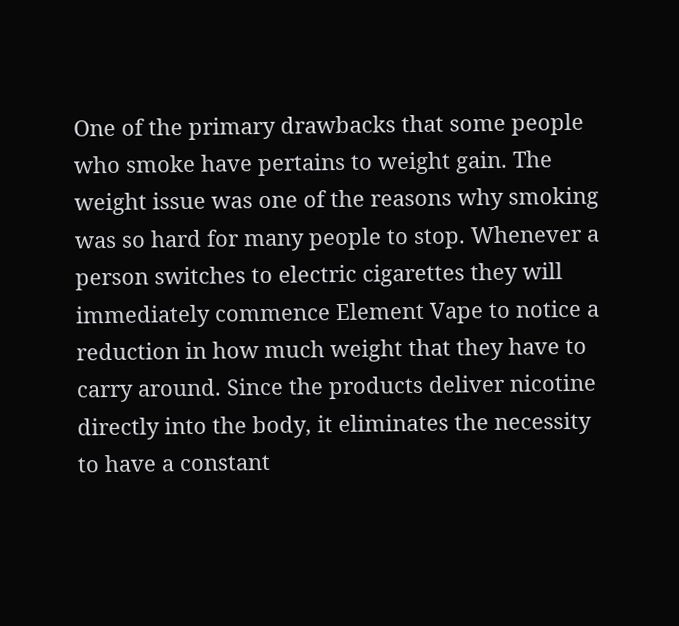One of the primary drawbacks that some people who smoke have pertains to weight gain. The weight issue was one of the reasons why smoking was so hard for many people to stop. Whenever a person switches to electric cigarettes they will immediately commence Element Vape to notice a reduction in how much weight that they have to carry around. Since the products deliver nicotine directly into the body, it eliminates the necessity to have a constant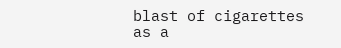blast of cigarettes as a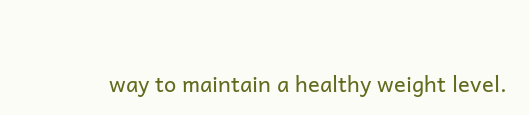way to maintain a healthy weight level.